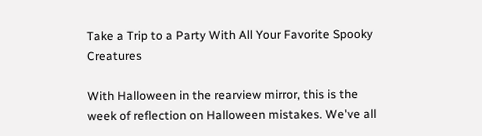Take a Trip to a Party With All Your Favorite Spooky Creatures

With Halloween in the rearview mirror, this is the week of reflection on Halloween mistakes. We've all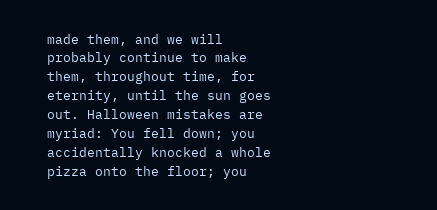made them, and we will probably continue to make them, throughout time, for eternity, until the sun goes out. Halloween mistakes are myriad: You fell down; you accidentally knocked a whole pizza onto the floor; you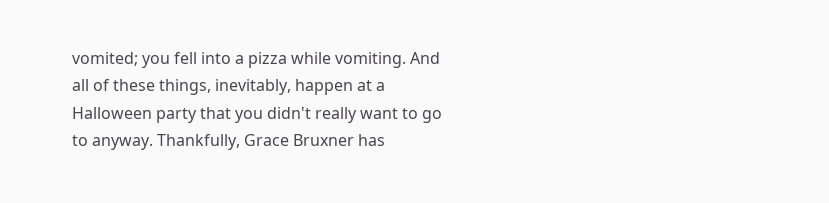vomited; you fell into a pizza while vomiting. And all of these things, inevitably, happen at a Halloween party that you didn't really want to go to anyway. Thankfully, Grace Bruxner has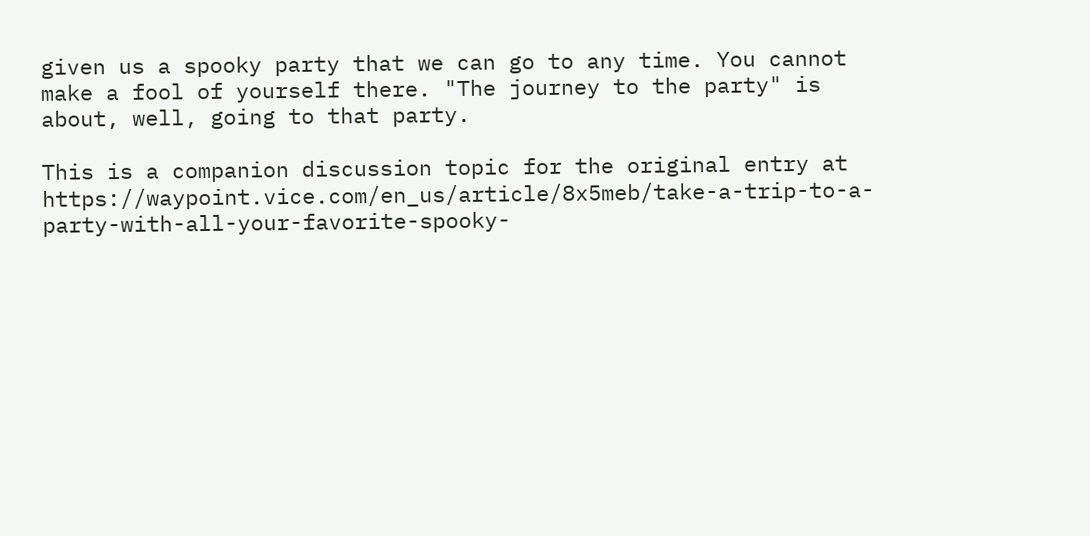given us a spooky party that we can go to any time. You cannot make a fool of yourself there. "The journey to the party" is about, well, going to that party.

This is a companion discussion topic for the original entry at https://waypoint.vice.com/en_us/article/8x5meb/take-a-trip-to-a-party-with-all-your-favorite-spooky-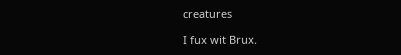creatures

I fux wit Brux.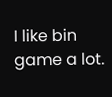I like bin game a lot.